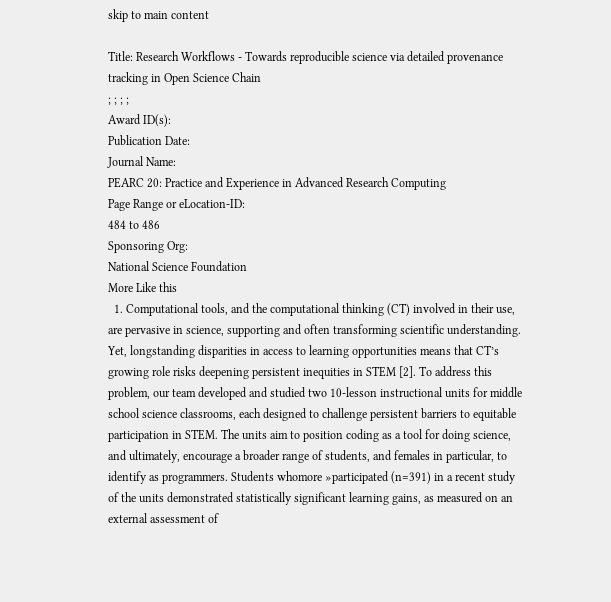skip to main content

Title: Research Workflows - Towards reproducible science via detailed provenance tracking in Open Science Chain
; ; ; ;
Award ID(s):
Publication Date:
Journal Name:
PEARC 20: Practice and Experience in Advanced Research Computing
Page Range or eLocation-ID:
484 to 486
Sponsoring Org:
National Science Foundation
More Like this
  1. Computational tools, and the computational thinking (CT) involved in their use, are pervasive in science, supporting and often transforming scientific understanding. Yet, longstanding disparities in access to learning opportunities means that CT’s growing role risks deepening persistent inequities in STEM [2]. To address this problem, our team developed and studied two 10-lesson instructional units for middle school science classrooms, each designed to challenge persistent barriers to equitable participation in STEM. The units aim to position coding as a tool for doing science, and ultimately, encourage a broader range of students, and females in particular, to identify as programmers. Students whomore »participated (n=391) in a recent study of the units demonstrated statistically significant learning gains, as measured on an external assessment of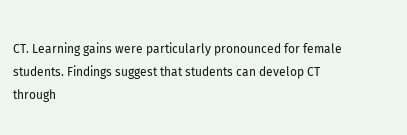CT. Learning gains were particularly pronounced for female students. Findings suggest that students can develop CT through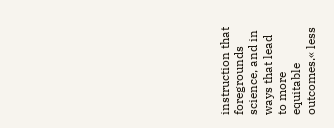instruction that foregrounds science, and in ways that lead to more equitable outcomes.« less